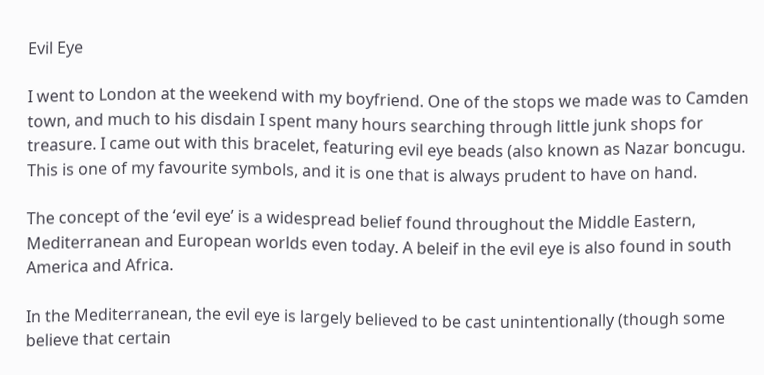Evil Eye

I went to London at the weekend with my boyfriend. One of the stops we made was to Camden town, and much to his disdain I spent many hours searching through little junk shops for treasure. I came out with this bracelet, featuring evil eye beads (also known as Nazar boncugu. This is one of my favourite symbols, and it is one that is always prudent to have on hand.

The concept of the ‘evil eye’ is a widespread belief found throughout the Middle Eastern, Mediterranean and European worlds even today. A beleif in the evil eye is also found in south America and Africa.

In the Mediterranean, the evil eye is largely believed to be cast unintentionally (though some believe that certain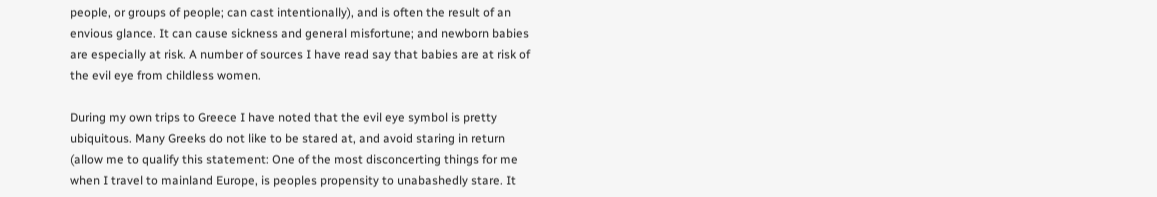people, or groups of people; can cast intentionally), and is often the result of an envious glance. It can cause sickness and general misfortune; and newborn babies are especially at risk. A number of sources I have read say that babies are at risk of the evil eye from childless women.

During my own trips to Greece I have noted that the evil eye symbol is pretty ubiquitous. Many Greeks do not like to be stared at, and avoid staring in return (allow me to qualify this statement: One of the most disconcerting things for me when I travel to mainland Europe, is peoples propensity to unabashedly stare. It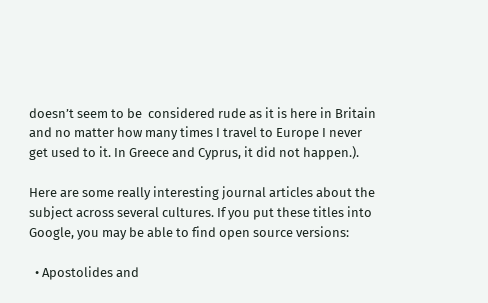doesn’t seem to be  considered rude as it is here in Britain and no matter how many times I travel to Europe I never get used to it. In Greece and Cyprus, it did not happen.).

Here are some really interesting journal articles about the subject across several cultures. If you put these titles into Google, you may be able to find open source versions:

  • Apostolides and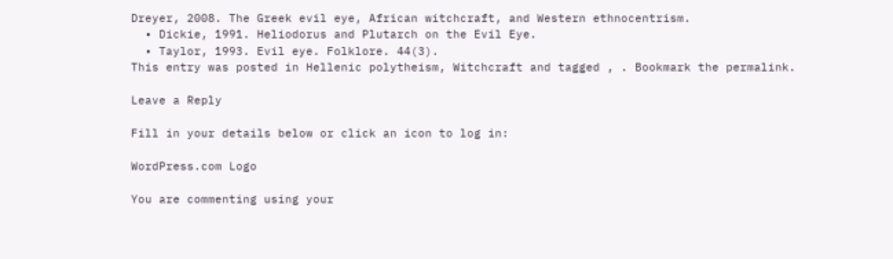Dreyer, 2008. The Greek evil eye, African witchcraft, and Western ethnocentrism.
  • Dickie, 1991. Heliodorus and Plutarch on the Evil Eye.
  • Taylor, 1993. Evil eye. Folklore. 44(3).
This entry was posted in Hellenic polytheism, Witchcraft and tagged , . Bookmark the permalink.

Leave a Reply

Fill in your details below or click an icon to log in:

WordPress.com Logo

You are commenting using your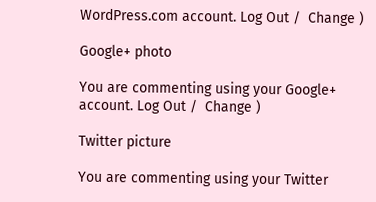WordPress.com account. Log Out /  Change )

Google+ photo

You are commenting using your Google+ account. Log Out /  Change )

Twitter picture

You are commenting using your Twitter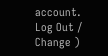account. Log Out /  Change )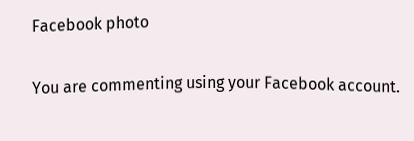Facebook photo

You are commenting using your Facebook account.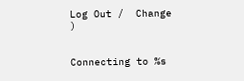Log Out /  Change )


Connecting to %s